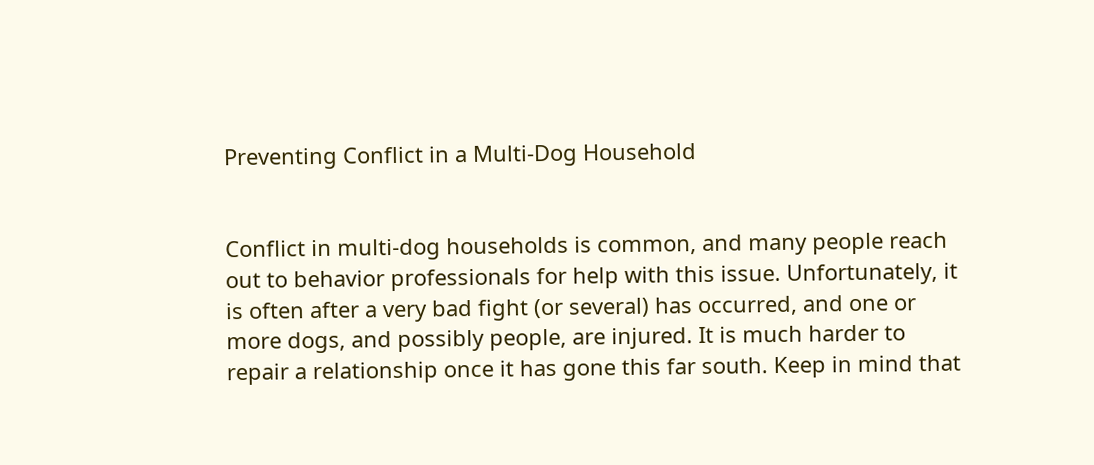Preventing Conflict in a Multi-Dog Household


Conflict in multi-dog households is common, and many people reach out to behavior professionals for help with this issue. Unfortunately, it is often after a very bad fight (or several) has occurred, and one or more dogs, and possibly people, are injured. It is much harder to repair a relationship once it has gone this far south. Keep in mind that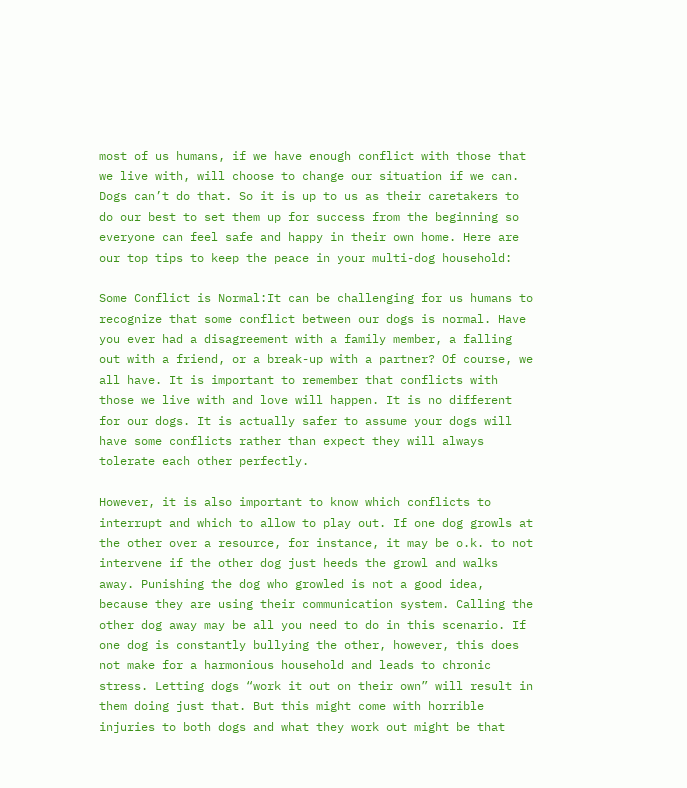most of us humans, if we have enough conflict with those that we live with, will choose to change our situation if we can. Dogs can’t do that. So it is up to us as their caretakers to do our best to set them up for success from the beginning so everyone can feel safe and happy in their own home. Here are our top tips to keep the peace in your multi-dog household:

Some Conflict is Normal:It can be challenging for us humans to recognize that some conflict between our dogs is normal. Have you ever had a disagreement with a family member, a falling out with a friend, or a break-up with a partner? Of course, we all have. It is important to remember that conflicts with those we live with and love will happen. It is no different for our dogs. It is actually safer to assume your dogs will have some conflicts rather than expect they will always tolerate each other perfectly.

However, it is also important to know which conflicts to interrupt and which to allow to play out. If one dog growls at the other over a resource, for instance, it may be o.k. to not intervene if the other dog just heeds the growl and walks away. Punishing the dog who growled is not a good idea, because they are using their communication system. Calling the other dog away may be all you need to do in this scenario. If one dog is constantly bullying the other, however, this does not make for a harmonious household and leads to chronic stress. Letting dogs “work it out on their own” will result in them doing just that. But this might come with horrible injuries to both dogs and what they work out might be that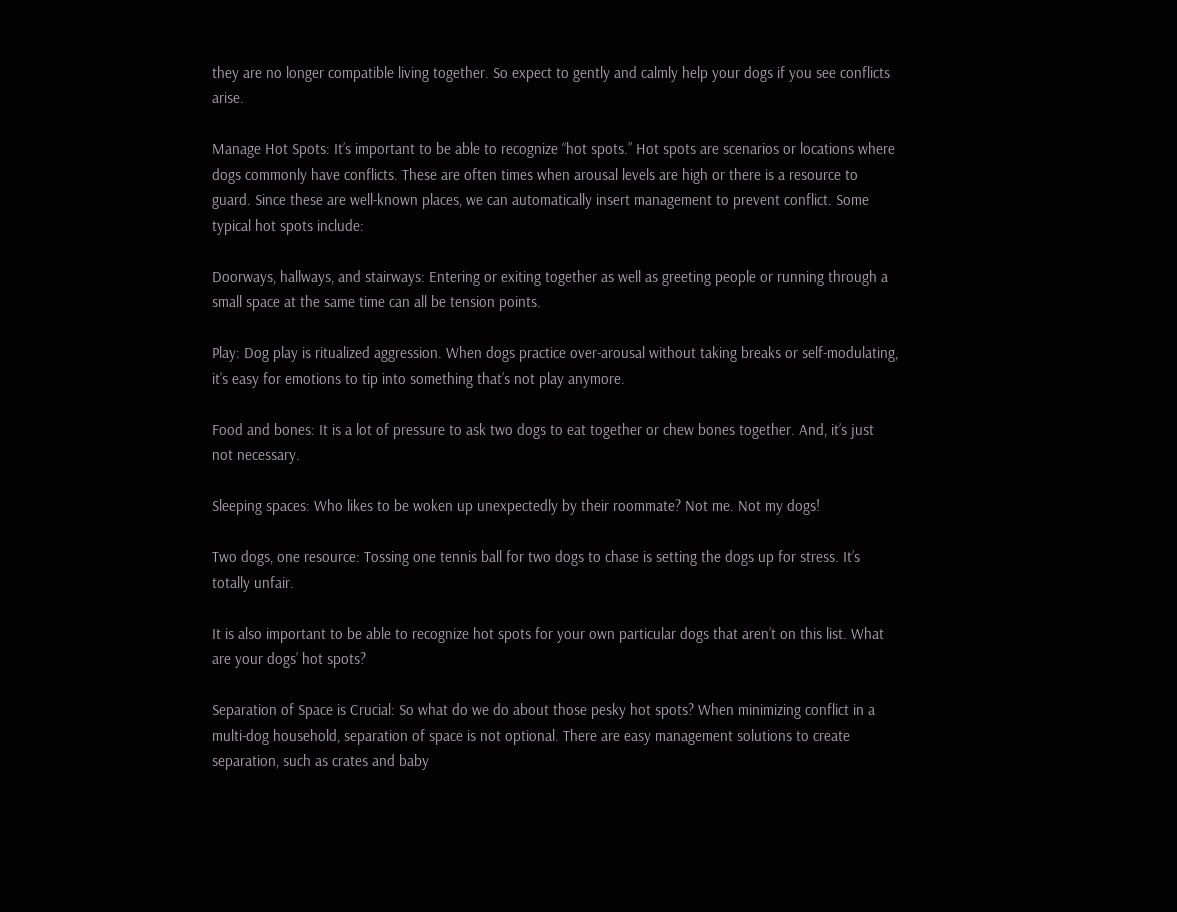they are no longer compatible living together. So expect to gently and calmly help your dogs if you see conflicts arise.

Manage Hot Spots: It’s important to be able to recognize “hot spots.” Hot spots are scenarios or locations where dogs commonly have conflicts. These are often times when arousal levels are high or there is a resource to guard. Since these are well-known places, we can automatically insert management to prevent conflict. Some typical hot spots include:

Doorways, hallways, and stairways: Entering or exiting together as well as greeting people or running through a small space at the same time can all be tension points.

Play: Dog play is ritualized aggression. When dogs practice over-arousal without taking breaks or self-modulating, it’s easy for emotions to tip into something that’s not play anymore.

Food and bones: It is a lot of pressure to ask two dogs to eat together or chew bones together. And, it’s just not necessary.

Sleeping spaces: Who likes to be woken up unexpectedly by their roommate? Not me. Not my dogs!

Two dogs, one resource: Tossing one tennis ball for two dogs to chase is setting the dogs up for stress. It’s totally unfair.

It is also important to be able to recognize hot spots for your own particular dogs that aren’t on this list. What are your dogs’ hot spots?

Separation of Space is Crucial: So what do we do about those pesky hot spots? When minimizing conflict in a multi-dog household, separation of space is not optional. There are easy management solutions to create separation, such as crates and baby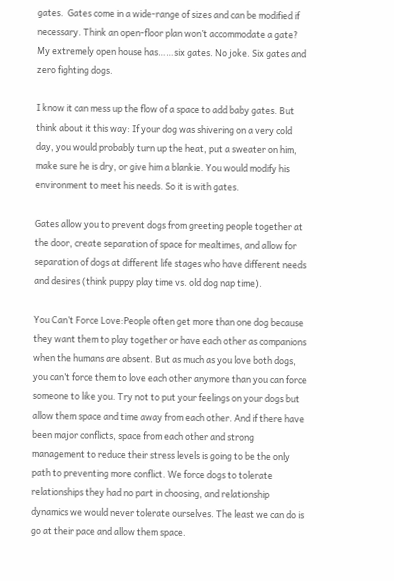gates.  Gates come in a wide-range of sizes and can be modified if necessary. Think an open-floor plan won’t accommodate a gate? My extremely open house has……six gates. No joke. Six gates and zero fighting dogs.

I know it can mess up the flow of a space to add baby gates. But think about it this way: If your dog was shivering on a very cold day, you would probably turn up the heat, put a sweater on him, make sure he is dry, or give him a blankie. You would modify his environment to meet his needs. So it is with gates.

Gates allow you to prevent dogs from greeting people together at the door, create separation of space for mealtimes, and allow for separation of dogs at different life stages who have different needs and desires (think puppy play time vs. old dog nap time).

You Can’t Force Love:People often get more than one dog because they want them to play together or have each other as companions when the humans are absent. But as much as you love both dogs, you can’t force them to love each other anymore than you can force someone to like you. Try not to put your feelings on your dogs but allow them space and time away from each other. And if there have been major conflicts, space from each other and strong management to reduce their stress levels is going to be the only path to preventing more conflict. We force dogs to tolerate relationships they had no part in choosing, and relationship dynamics we would never tolerate ourselves. The least we can do is go at their pace and allow them space.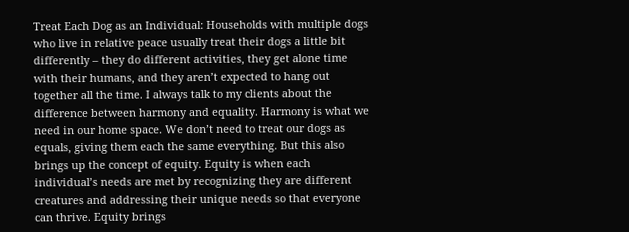Treat Each Dog as an Individual: Households with multiple dogs who live in relative peace usually treat their dogs a little bit differently – they do different activities, they get alone time with their humans, and they aren’t expected to hang out together all the time. I always talk to my clients about the difference between harmony and equality. Harmony is what we need in our home space. We don’t need to treat our dogs as equals, giving them each the same everything. But this also brings up the concept of equity. Equity is when each individual’s needs are met by recognizing they are different creatures and addressing their unique needs so that everyone can thrive. Equity brings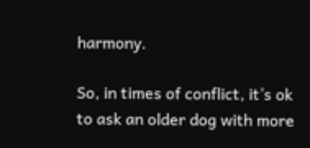harmony.

So, in times of conflict, it’s ok to ask an older dog with more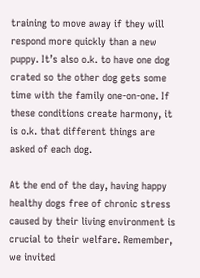training to move away if they will respond more quickly than a new puppy. It’s also o.k. to have one dog crated so the other dog gets some time with the family one-on-one. If these conditions create harmony, it is o.k. that different things are asked of each dog.

At the end of the day, having happy healthy dogs free of chronic stress caused by their living environment is crucial to their welfare. Remember, we invited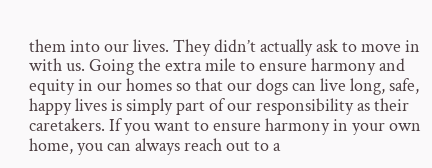them into our lives. They didn’t actually ask to move in with us. Going the extra mile to ensure harmony and equity in our homes so that our dogs can live long, safe, happy lives is simply part of our responsibility as their caretakers. If you want to ensure harmony in your own home, you can always reach out to a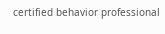certified behavior professional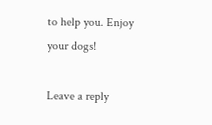to help you. Enjoy your dogs!

Leave a reply